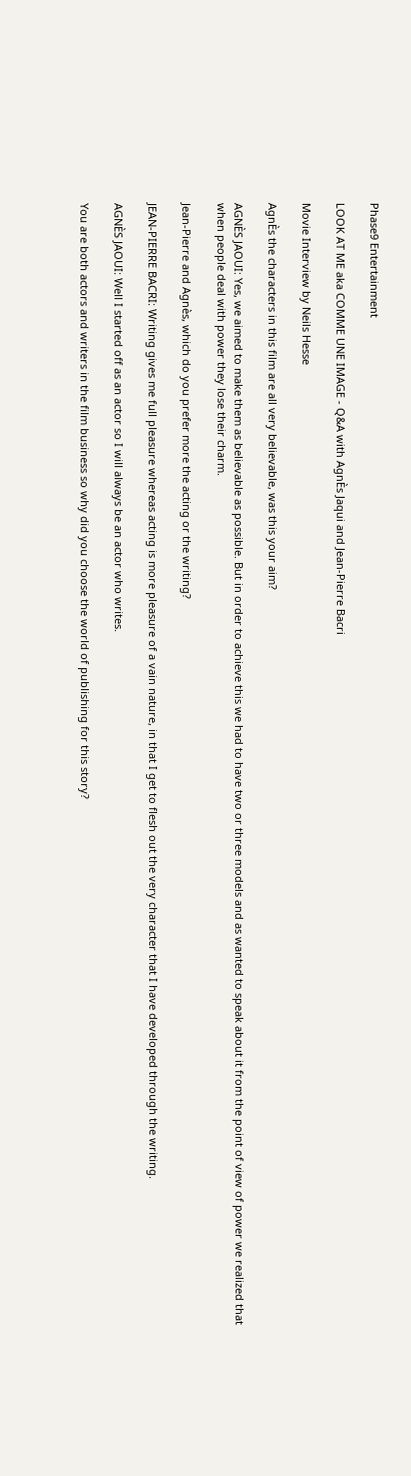Phase9 Entertainment

LOOK AT ME aka COMME UNE IMAGE - Q&A with AgnÈs Jaqui and Jean-Pierre Bacri

Movie Interview by Neils Hesse

AgnÈs the characters in this film are all very believable, was this your aim?

AGNÈS JAOUI: Yes, we aimed to make them as believable as possible. But in order to achieve this we had to have two or three models and as wanted to speak about it from the point of view of power we realized that when people deal with power they lose their charm.

Jean-Pierre and Agnès, which do you prefer more the acting or the writing?

JEAN-PIERRE BACRI: Writing gives me full pleasure whereas acting is more pleasure of a vain nature, in that I get to flesh out the very character that I have developed through the writing.

AGNÈS JAOUI: Well I started off as an actor so I will always be an actor who writes.

You are both actors and writers in the film business so why did you choose the world of publishing for this story?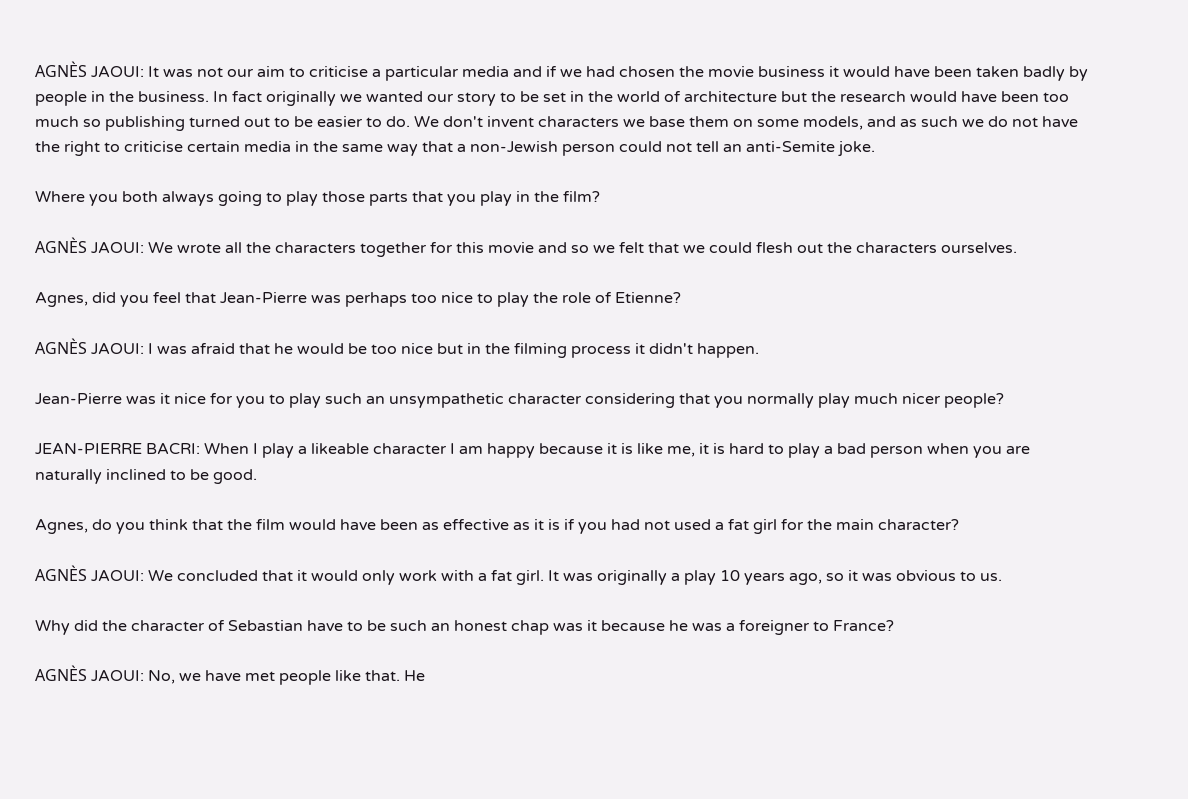AGNÈS JAOUI: It was not our aim to criticise a particular media and if we had chosen the movie business it would have been taken badly by people in the business. In fact originally we wanted our story to be set in the world of architecture but the research would have been too much so publishing turned out to be easier to do. We don't invent characters we base them on some models, and as such we do not have the right to criticise certain media in the same way that a non-Jewish person could not tell an anti-Semite joke.

Where you both always going to play those parts that you play in the film?

AGNÈS JAOUI: We wrote all the characters together for this movie and so we felt that we could flesh out the characters ourselves.

Agnes, did you feel that Jean-Pierre was perhaps too nice to play the role of Etienne?

AGNÈS JAOUI: I was afraid that he would be too nice but in the filming process it didn't happen.

Jean-Pierre was it nice for you to play such an unsympathetic character considering that you normally play much nicer people?

JEAN-PIERRE BACRI: When I play a likeable character I am happy because it is like me, it is hard to play a bad person when you are naturally inclined to be good.

Agnes, do you think that the film would have been as effective as it is if you had not used a fat girl for the main character?

AGNÈS JAOUI: We concluded that it would only work with a fat girl. It was originally a play 10 years ago, so it was obvious to us.

Why did the character of Sebastian have to be such an honest chap was it because he was a foreigner to France?

AGNÈS JAOUI: No, we have met people like that. He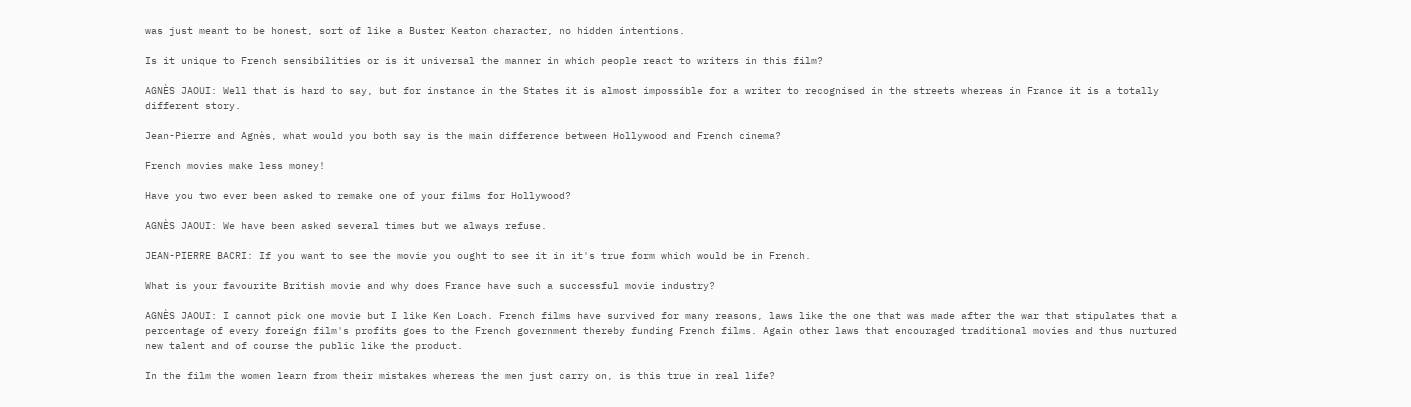was just meant to be honest, sort of like a Buster Keaton character, no hidden intentions.

Is it unique to French sensibilities or is it universal the manner in which people react to writers in this film?

AGNÈS JAOUI: Well that is hard to say, but for instance in the States it is almost impossible for a writer to recognised in the streets whereas in France it is a totally different story.

Jean-Pierre and Agnès, what would you both say is the main difference between Hollywood and French cinema?

French movies make less money!

Have you two ever been asked to remake one of your films for Hollywood?

AGNÈS JAOUI: We have been asked several times but we always refuse.

JEAN-PIERRE BACRI: If you want to see the movie you ought to see it in it's true form which would be in French.

What is your favourite British movie and why does France have such a successful movie industry?

AGNÈS JAOUI: I cannot pick one movie but I like Ken Loach. French films have survived for many reasons, laws like the one that was made after the war that stipulates that a percentage of every foreign film's profits goes to the French government thereby funding French films. Again other laws that encouraged traditional movies and thus nurtured new talent and of course the public like the product.

In the film the women learn from their mistakes whereas the men just carry on, is this true in real life?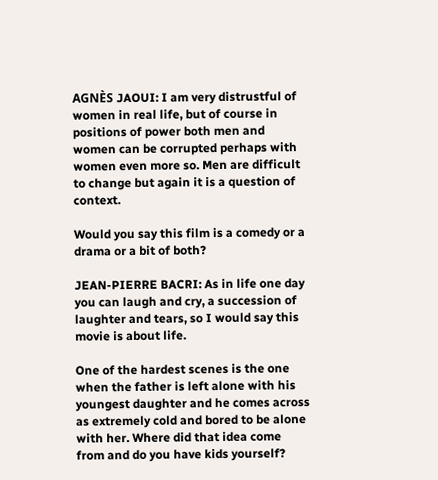AGNÈS JAOUI: I am very distrustful of women in real life, but of course in positions of power both men and women can be corrupted perhaps with women even more so. Men are difficult to change but again it is a question of context.

Would you say this film is a comedy or a drama or a bit of both?

JEAN-PIERRE BACRI: As in life one day you can laugh and cry, a succession of laughter and tears, so I would say this movie is about life.

One of the hardest scenes is the one when the father is left alone with his youngest daughter and he comes across as extremely cold and bored to be alone with her. Where did that idea come from and do you have kids yourself?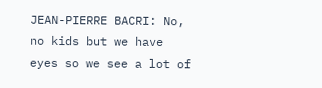JEAN-PIERRE BACRI: No, no kids but we have eyes so we see a lot of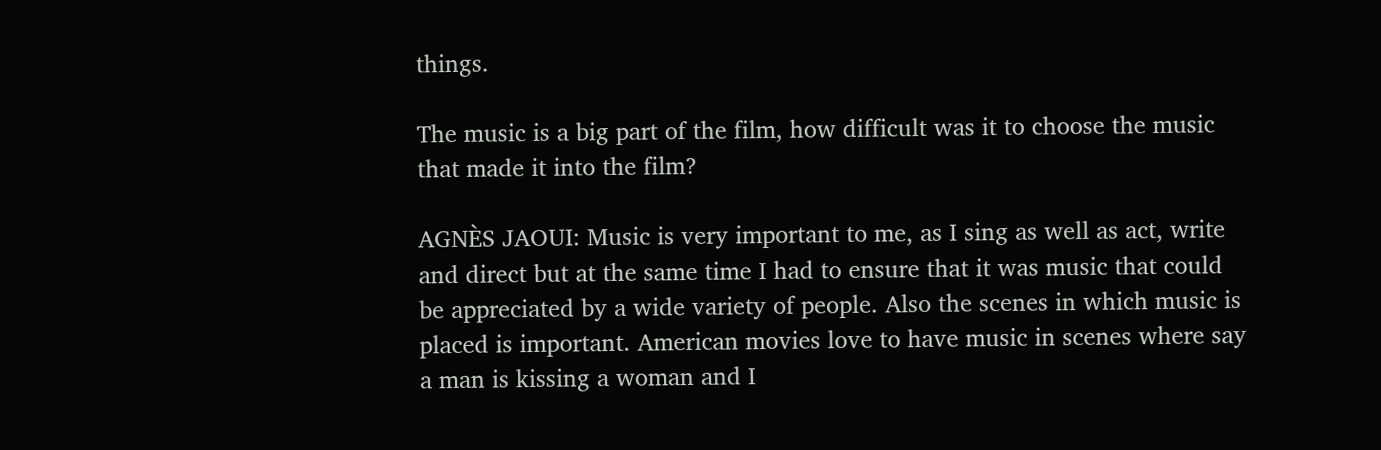things.

The music is a big part of the film, how difficult was it to choose the music that made it into the film?

AGNÈS JAOUI: Music is very important to me, as I sing as well as act, write and direct but at the same time I had to ensure that it was music that could be appreciated by a wide variety of people. Also the scenes in which music is placed is important. American movies love to have music in scenes where say a man is kissing a woman and I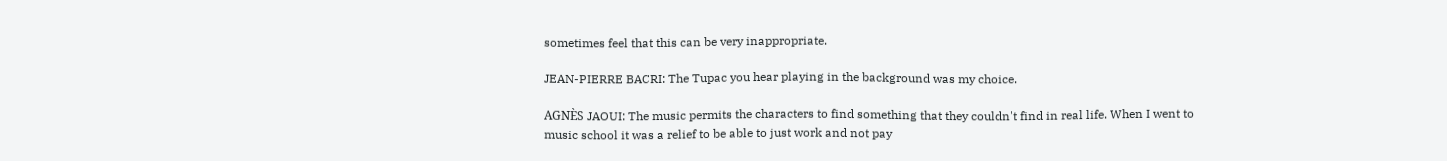sometimes feel that this can be very inappropriate.

JEAN-PIERRE BACRI: The Tupac you hear playing in the background was my choice.

AGNÈS JAOUI: The music permits the characters to find something that they couldn't find in real life. When I went to music school it was a relief to be able to just work and not pay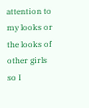attention to my looks or the looks of other girls so I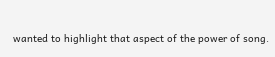wanted to highlight that aspect of the power of song.